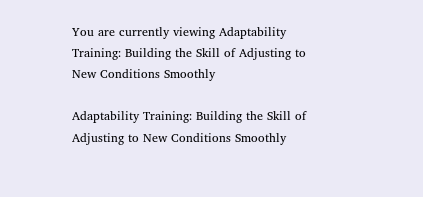You are currently viewing Adaptability Training: Building the Skill of Adjusting to New Conditions Smoothly

Adaptability Training: Building the Skill of Adjusting to New Conditions Smoothly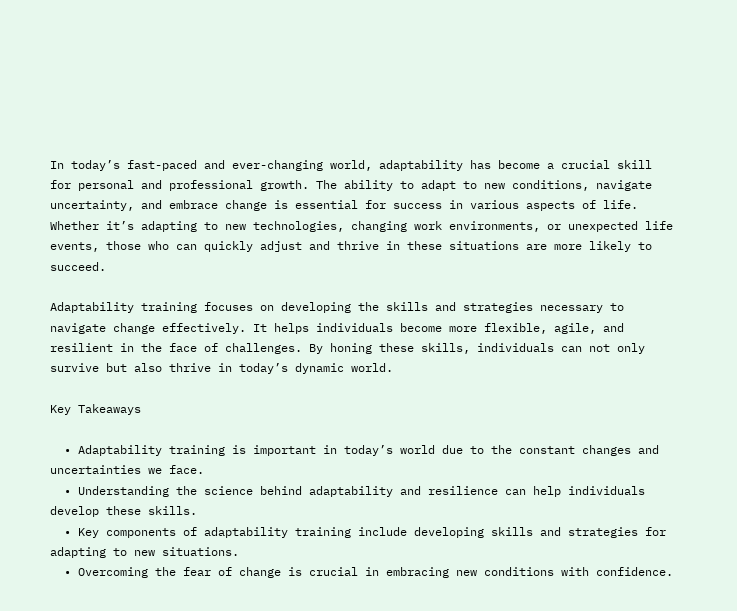In today’s fast-paced and ever-changing world, adaptability has become a crucial skill for personal and professional growth. The ability to adapt to new conditions, navigate uncertainty, and embrace change is essential for success in various aspects of life. Whether it’s adapting to new technologies, changing work environments, or unexpected life events, those who can quickly adjust and thrive in these situations are more likely to succeed.

Adaptability training focuses on developing the skills and strategies necessary to navigate change effectively. It helps individuals become more flexible, agile, and resilient in the face of challenges. By honing these skills, individuals can not only survive but also thrive in today’s dynamic world.

Key Takeaways

  • Adaptability training is important in today’s world due to the constant changes and uncertainties we face.
  • Understanding the science behind adaptability and resilience can help individuals develop these skills.
  • Key components of adaptability training include developing skills and strategies for adapting to new situations.
  • Overcoming the fear of change is crucial in embracing new conditions with confidence.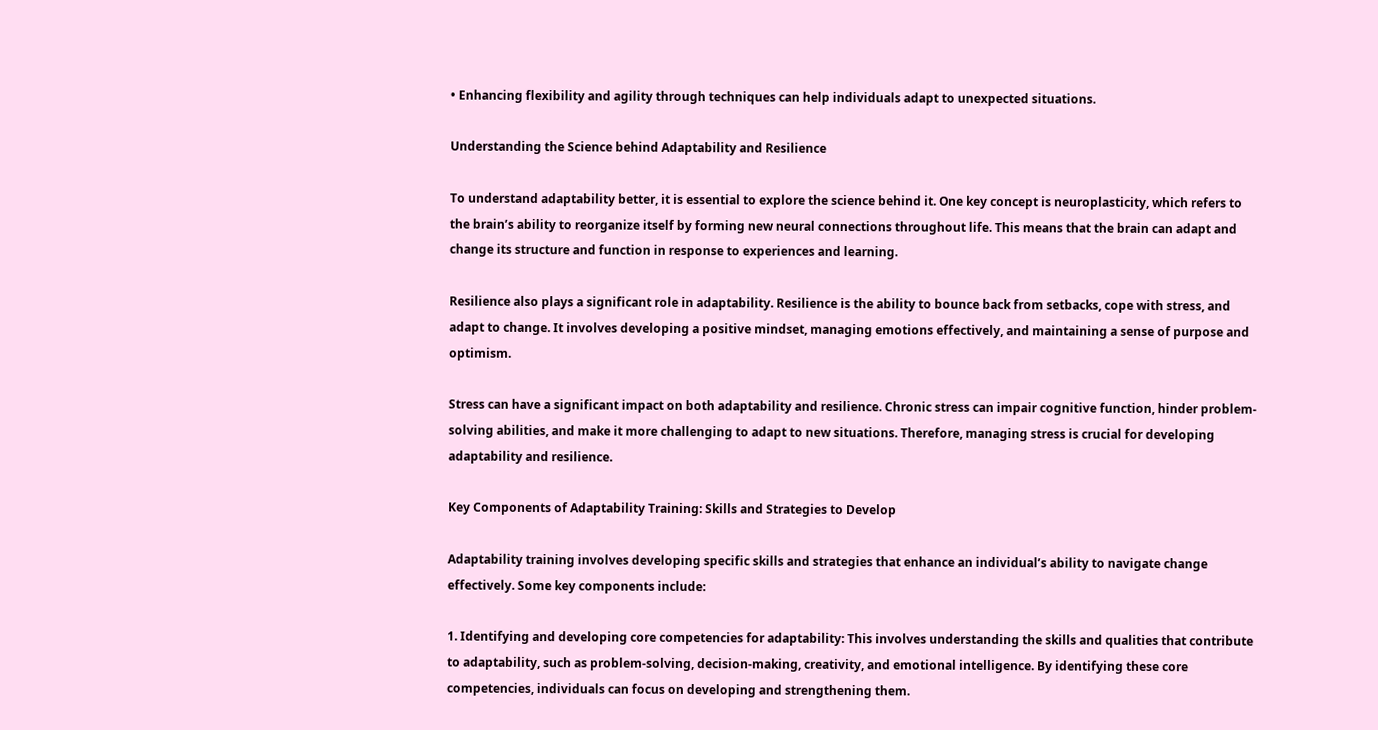• Enhancing flexibility and agility through techniques can help individuals adapt to unexpected situations.

Understanding the Science behind Adaptability and Resilience

To understand adaptability better, it is essential to explore the science behind it. One key concept is neuroplasticity, which refers to the brain’s ability to reorganize itself by forming new neural connections throughout life. This means that the brain can adapt and change its structure and function in response to experiences and learning.

Resilience also plays a significant role in adaptability. Resilience is the ability to bounce back from setbacks, cope with stress, and adapt to change. It involves developing a positive mindset, managing emotions effectively, and maintaining a sense of purpose and optimism.

Stress can have a significant impact on both adaptability and resilience. Chronic stress can impair cognitive function, hinder problem-solving abilities, and make it more challenging to adapt to new situations. Therefore, managing stress is crucial for developing adaptability and resilience.

Key Components of Adaptability Training: Skills and Strategies to Develop

Adaptability training involves developing specific skills and strategies that enhance an individual’s ability to navigate change effectively. Some key components include:

1. Identifying and developing core competencies for adaptability: This involves understanding the skills and qualities that contribute to adaptability, such as problem-solving, decision-making, creativity, and emotional intelligence. By identifying these core competencies, individuals can focus on developing and strengthening them.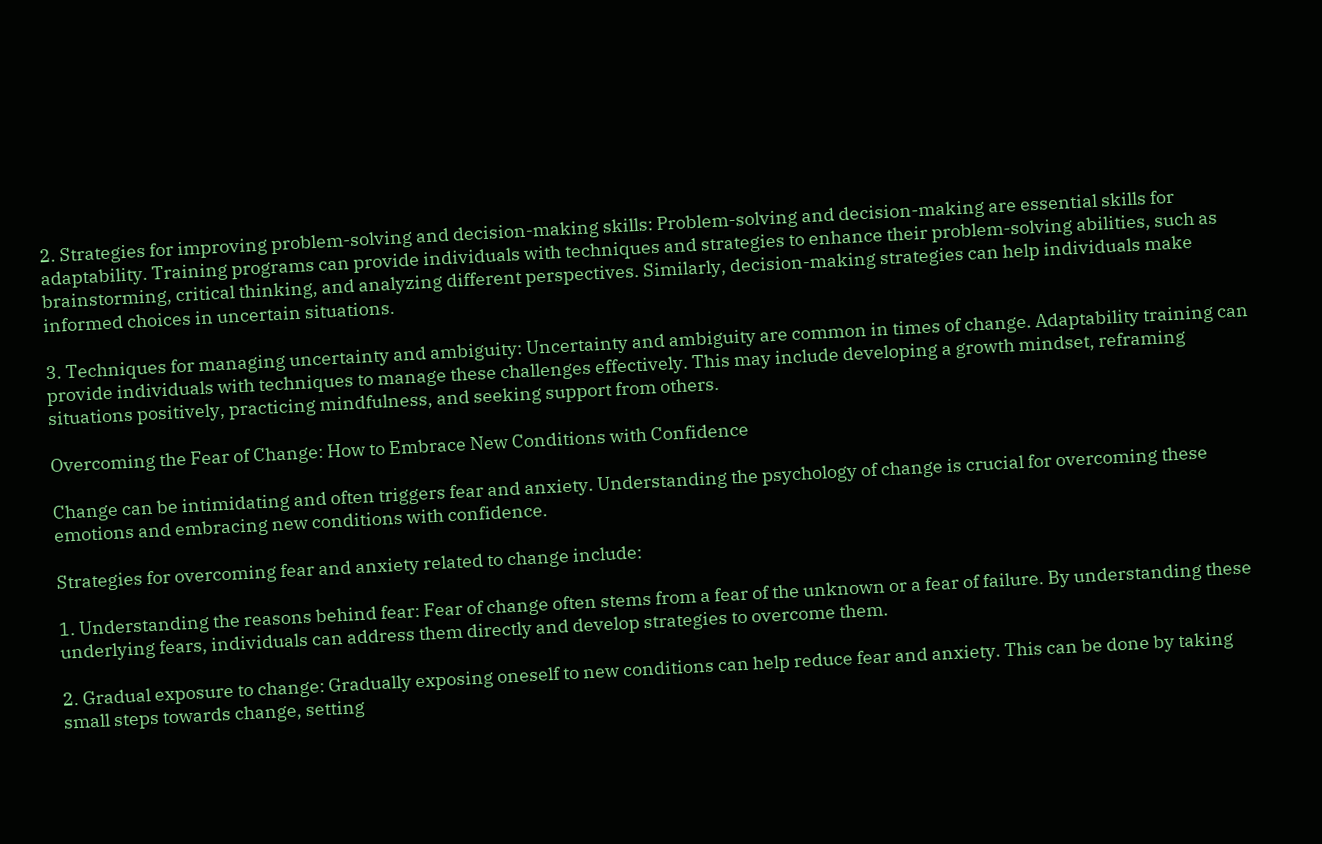2. Strategies for improving problem-solving and decision-making skills: Problem-solving and decision-making are essential skills for adaptability. Training programs can provide individuals with techniques and strategies to enhance their problem-solving abilities, such as brainstorming, critical thinking, and analyzing different perspectives. Similarly, decision-making strategies can help individuals make informed choices in uncertain situations.

3. Techniques for managing uncertainty and ambiguity: Uncertainty and ambiguity are common in times of change. Adaptability training can provide individuals with techniques to manage these challenges effectively. This may include developing a growth mindset, reframing situations positively, practicing mindfulness, and seeking support from others.

Overcoming the Fear of Change: How to Embrace New Conditions with Confidence

Change can be intimidating and often triggers fear and anxiety. Understanding the psychology of change is crucial for overcoming these emotions and embracing new conditions with confidence.

Strategies for overcoming fear and anxiety related to change include:

1. Understanding the reasons behind fear: Fear of change often stems from a fear of the unknown or a fear of failure. By understanding these underlying fears, individuals can address them directly and develop strategies to overcome them.

2. Gradual exposure to change: Gradually exposing oneself to new conditions can help reduce fear and anxiety. This can be done by taking small steps towards change, setting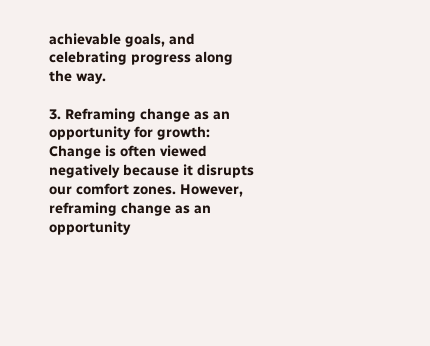achievable goals, and celebrating progress along the way.

3. Reframing change as an opportunity for growth: Change is often viewed negatively because it disrupts our comfort zones. However, reframing change as an opportunity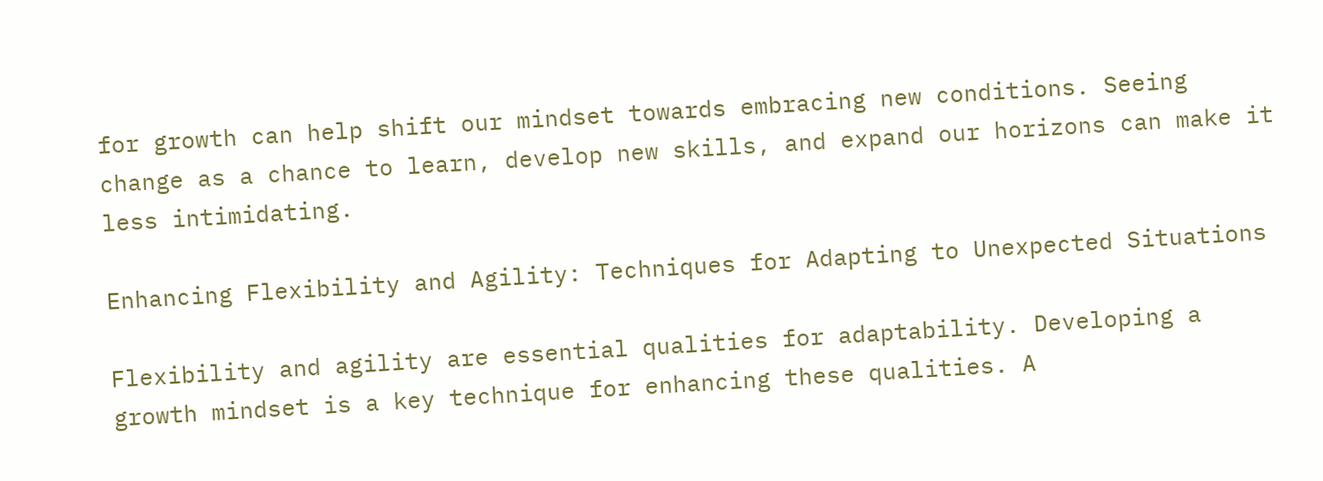for growth can help shift our mindset towards embracing new conditions. Seeing change as a chance to learn, develop new skills, and expand our horizons can make it less intimidating.

Enhancing Flexibility and Agility: Techniques for Adapting to Unexpected Situations

Flexibility and agility are essential qualities for adaptability. Developing a growth mindset is a key technique for enhancing these qualities. A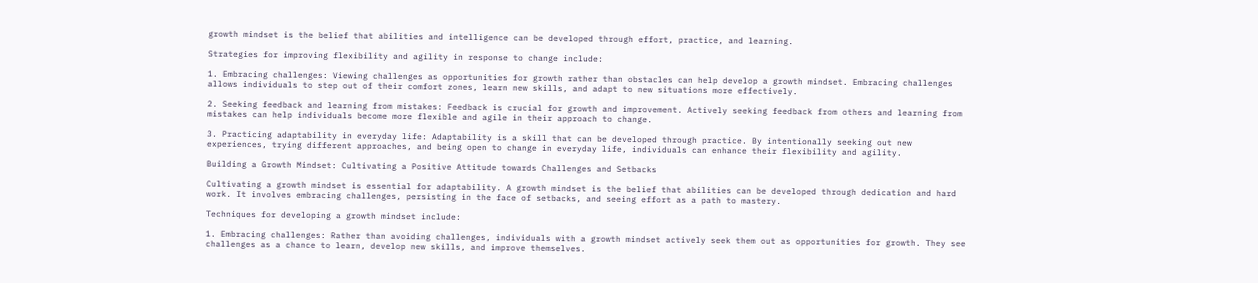growth mindset is the belief that abilities and intelligence can be developed through effort, practice, and learning.

Strategies for improving flexibility and agility in response to change include:

1. Embracing challenges: Viewing challenges as opportunities for growth rather than obstacles can help develop a growth mindset. Embracing challenges allows individuals to step out of their comfort zones, learn new skills, and adapt to new situations more effectively.

2. Seeking feedback and learning from mistakes: Feedback is crucial for growth and improvement. Actively seeking feedback from others and learning from mistakes can help individuals become more flexible and agile in their approach to change.

3. Practicing adaptability in everyday life: Adaptability is a skill that can be developed through practice. By intentionally seeking out new experiences, trying different approaches, and being open to change in everyday life, individuals can enhance their flexibility and agility.

Building a Growth Mindset: Cultivating a Positive Attitude towards Challenges and Setbacks

Cultivating a growth mindset is essential for adaptability. A growth mindset is the belief that abilities can be developed through dedication and hard work. It involves embracing challenges, persisting in the face of setbacks, and seeing effort as a path to mastery.

Techniques for developing a growth mindset include:

1. Embracing challenges: Rather than avoiding challenges, individuals with a growth mindset actively seek them out as opportunities for growth. They see challenges as a chance to learn, develop new skills, and improve themselves.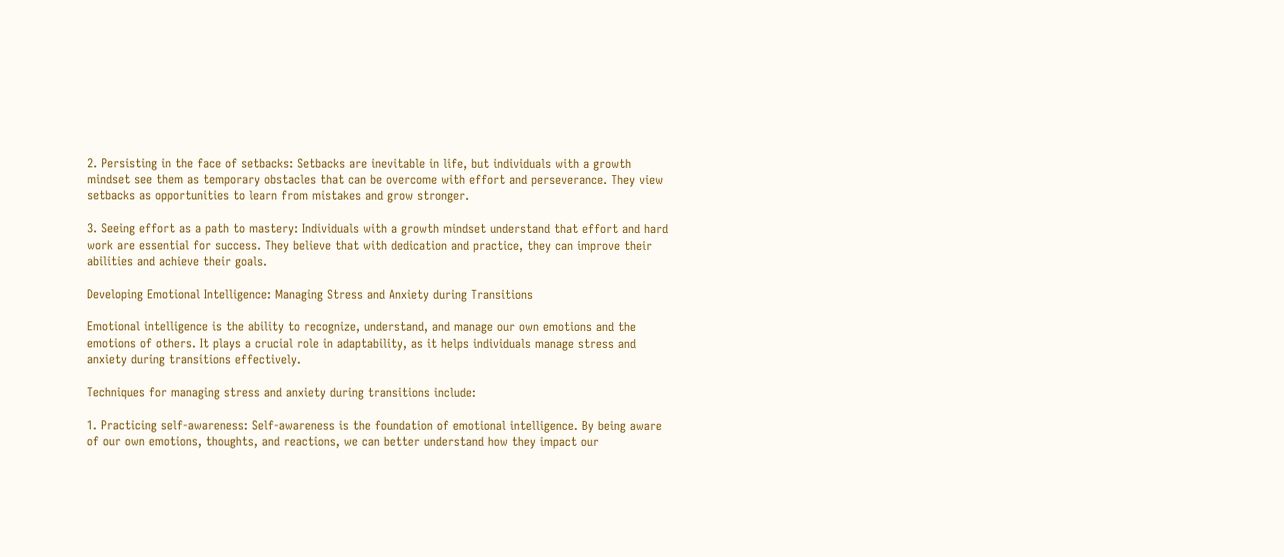2. Persisting in the face of setbacks: Setbacks are inevitable in life, but individuals with a growth mindset see them as temporary obstacles that can be overcome with effort and perseverance. They view setbacks as opportunities to learn from mistakes and grow stronger.

3. Seeing effort as a path to mastery: Individuals with a growth mindset understand that effort and hard work are essential for success. They believe that with dedication and practice, they can improve their abilities and achieve their goals.

Developing Emotional Intelligence: Managing Stress and Anxiety during Transitions

Emotional intelligence is the ability to recognize, understand, and manage our own emotions and the emotions of others. It plays a crucial role in adaptability, as it helps individuals manage stress and anxiety during transitions effectively.

Techniques for managing stress and anxiety during transitions include:

1. Practicing self-awareness: Self-awareness is the foundation of emotional intelligence. By being aware of our own emotions, thoughts, and reactions, we can better understand how they impact our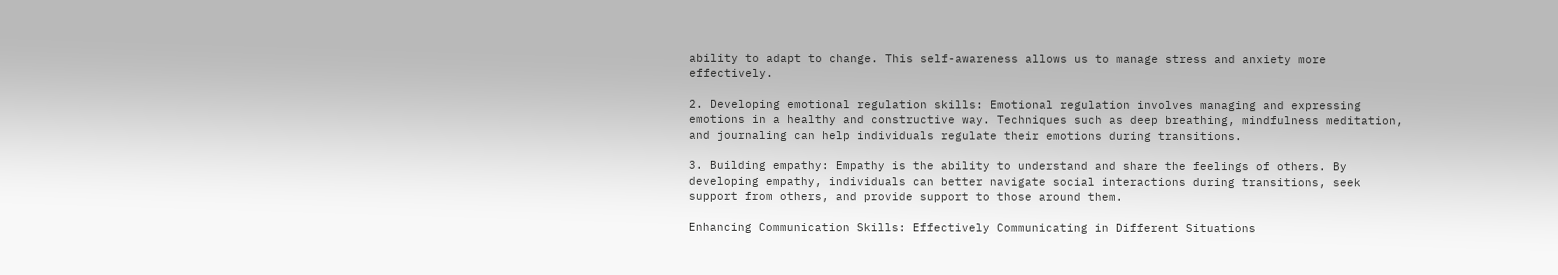ability to adapt to change. This self-awareness allows us to manage stress and anxiety more effectively.

2. Developing emotional regulation skills: Emotional regulation involves managing and expressing emotions in a healthy and constructive way. Techniques such as deep breathing, mindfulness meditation, and journaling can help individuals regulate their emotions during transitions.

3. Building empathy: Empathy is the ability to understand and share the feelings of others. By developing empathy, individuals can better navigate social interactions during transitions, seek support from others, and provide support to those around them.

Enhancing Communication Skills: Effectively Communicating in Different Situations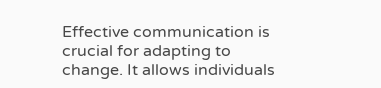Effective communication is crucial for adapting to change. It allows individuals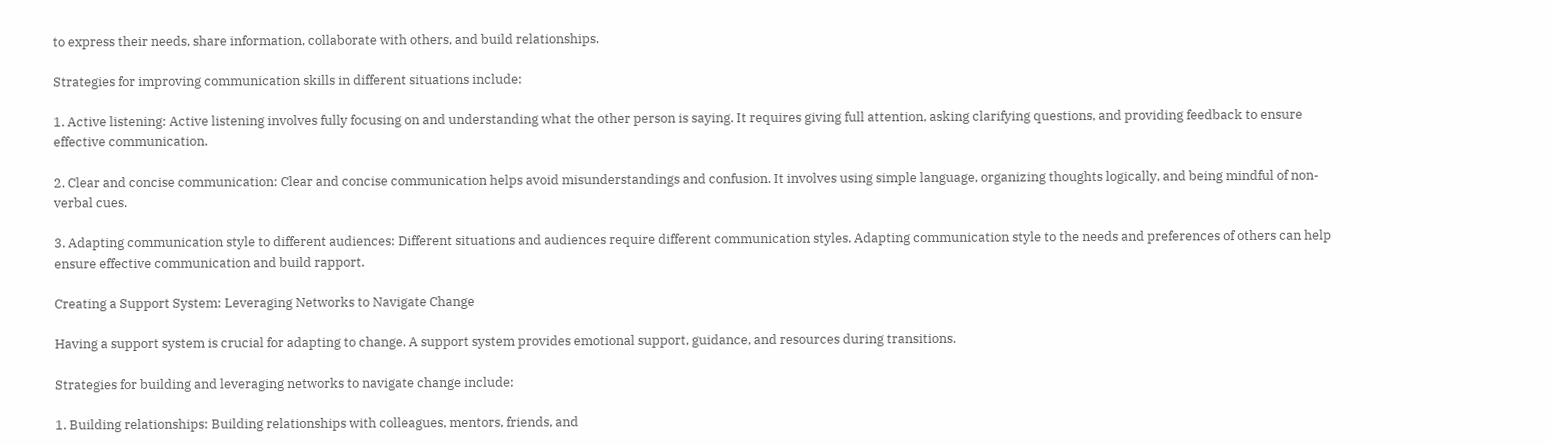to express their needs, share information, collaborate with others, and build relationships.

Strategies for improving communication skills in different situations include:

1. Active listening: Active listening involves fully focusing on and understanding what the other person is saying. It requires giving full attention, asking clarifying questions, and providing feedback to ensure effective communication.

2. Clear and concise communication: Clear and concise communication helps avoid misunderstandings and confusion. It involves using simple language, organizing thoughts logically, and being mindful of non-verbal cues.

3. Adapting communication style to different audiences: Different situations and audiences require different communication styles. Adapting communication style to the needs and preferences of others can help ensure effective communication and build rapport.

Creating a Support System: Leveraging Networks to Navigate Change

Having a support system is crucial for adapting to change. A support system provides emotional support, guidance, and resources during transitions.

Strategies for building and leveraging networks to navigate change include:

1. Building relationships: Building relationships with colleagues, mentors, friends, and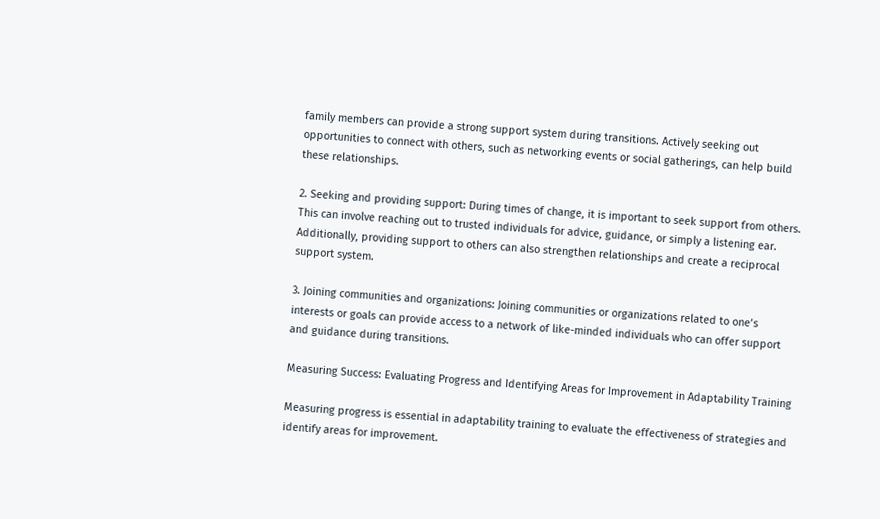family members can provide a strong support system during transitions. Actively seeking out opportunities to connect with others, such as networking events or social gatherings, can help build these relationships.

2. Seeking and providing support: During times of change, it is important to seek support from others. This can involve reaching out to trusted individuals for advice, guidance, or simply a listening ear. Additionally, providing support to others can also strengthen relationships and create a reciprocal support system.

3. Joining communities and organizations: Joining communities or organizations related to one’s interests or goals can provide access to a network of like-minded individuals who can offer support and guidance during transitions.

Measuring Success: Evaluating Progress and Identifying Areas for Improvement in Adaptability Training

Measuring progress is essential in adaptability training to evaluate the effectiveness of strategies and identify areas for improvement.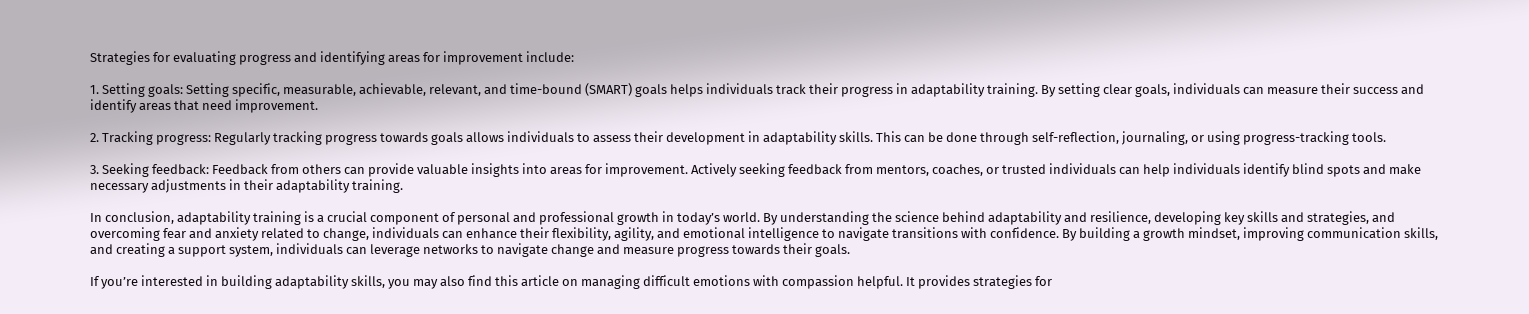Strategies for evaluating progress and identifying areas for improvement include:

1. Setting goals: Setting specific, measurable, achievable, relevant, and time-bound (SMART) goals helps individuals track their progress in adaptability training. By setting clear goals, individuals can measure their success and identify areas that need improvement.

2. Tracking progress: Regularly tracking progress towards goals allows individuals to assess their development in adaptability skills. This can be done through self-reflection, journaling, or using progress-tracking tools.

3. Seeking feedback: Feedback from others can provide valuable insights into areas for improvement. Actively seeking feedback from mentors, coaches, or trusted individuals can help individuals identify blind spots and make necessary adjustments in their adaptability training.

In conclusion, adaptability training is a crucial component of personal and professional growth in today’s world. By understanding the science behind adaptability and resilience, developing key skills and strategies, and overcoming fear and anxiety related to change, individuals can enhance their flexibility, agility, and emotional intelligence to navigate transitions with confidence. By building a growth mindset, improving communication skills, and creating a support system, individuals can leverage networks to navigate change and measure progress towards their goals.

If you’re interested in building adaptability skills, you may also find this article on managing difficult emotions with compassion helpful. It provides strategies for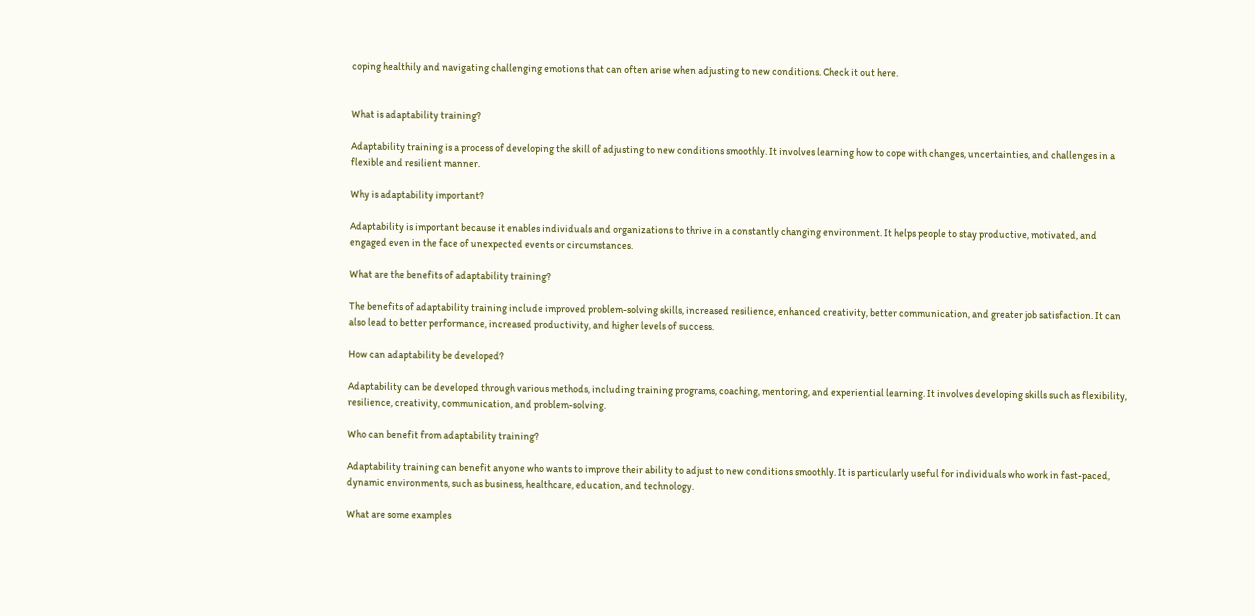coping healthily and navigating challenging emotions that can often arise when adjusting to new conditions. Check it out here.


What is adaptability training?

Adaptability training is a process of developing the skill of adjusting to new conditions smoothly. It involves learning how to cope with changes, uncertainties, and challenges in a flexible and resilient manner.

Why is adaptability important?

Adaptability is important because it enables individuals and organizations to thrive in a constantly changing environment. It helps people to stay productive, motivated, and engaged even in the face of unexpected events or circumstances.

What are the benefits of adaptability training?

The benefits of adaptability training include improved problem-solving skills, increased resilience, enhanced creativity, better communication, and greater job satisfaction. It can also lead to better performance, increased productivity, and higher levels of success.

How can adaptability be developed?

Adaptability can be developed through various methods, including training programs, coaching, mentoring, and experiential learning. It involves developing skills such as flexibility, resilience, creativity, communication, and problem-solving.

Who can benefit from adaptability training?

Adaptability training can benefit anyone who wants to improve their ability to adjust to new conditions smoothly. It is particularly useful for individuals who work in fast-paced, dynamic environments, such as business, healthcare, education, and technology.

What are some examples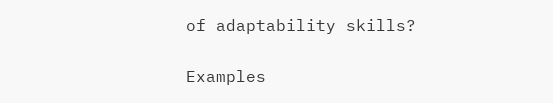of adaptability skills?

Examples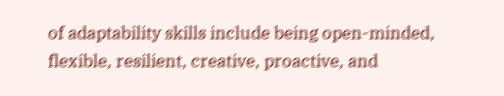of adaptability skills include being open-minded, flexible, resilient, creative, proactive, and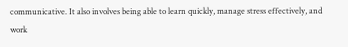communicative. It also involves being able to learn quickly, manage stress effectively, and work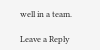well in a team.

Leave a Reply